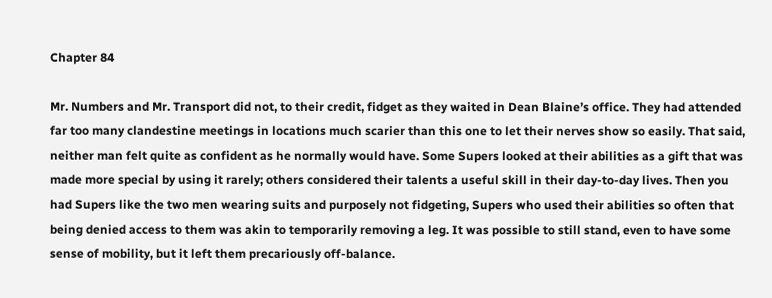Chapter 84

Mr. Numbers and Mr. Transport did not, to their credit, fidget as they waited in Dean Blaine’s office. They had attended far too many clandestine meetings in locations much scarier than this one to let their nerves show so easily. That said, neither man felt quite as confident as he normally would have. Some Supers looked at their abilities as a gift that was made more special by using it rarely; others considered their talents a useful skill in their day-to-day lives. Then you had Supers like the two men wearing suits and purposely not fidgeting, Supers who used their abilities so often that being denied access to them was akin to temporarily removing a leg. It was possible to still stand, even to have some sense of mobility, but it left them precariously off-balance.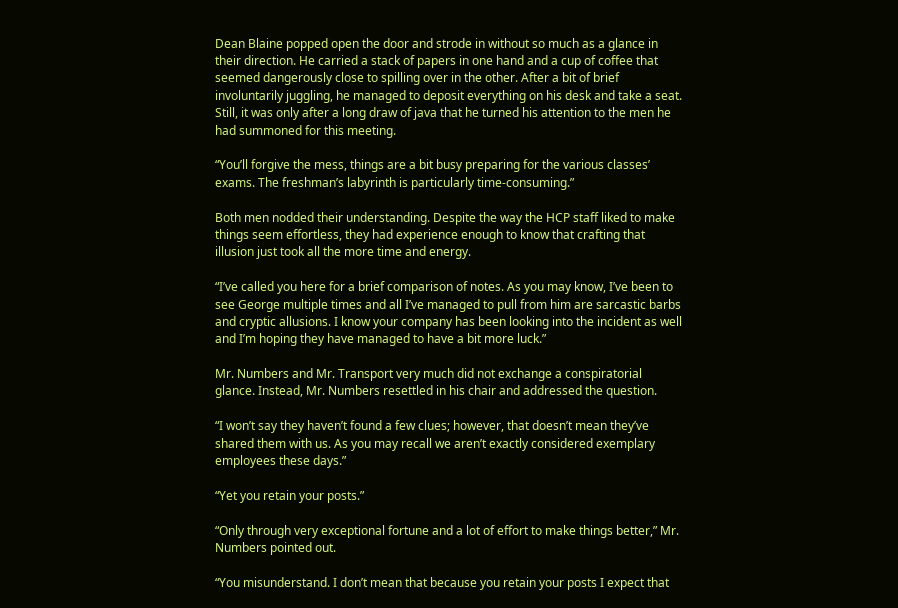Dean Blaine popped open the door and strode in without so much as a glance in their direction. He carried a stack of papers in one hand and a cup of coffee that seemed dangerously close to spilling over in the other. After a bit of brief involuntarily juggling, he managed to deposit everything on his desk and take a seat. Still, it was only after a long draw of java that he turned his attention to the men he had summoned for this meeting.

“You’ll forgive the mess, things are a bit busy preparing for the various classes’ exams. The freshman’s labyrinth is particularly time-consuming.”

Both men nodded their understanding. Despite the way the HCP staff liked to make things seem effortless, they had experience enough to know that crafting that illusion just took all the more time and energy.

“I’ve called you here for a brief comparison of notes. As you may know, I’ve been to see George multiple times and all I’ve managed to pull from him are sarcastic barbs and cryptic allusions. I know your company has been looking into the incident as well and I’m hoping they have managed to have a bit more luck.”

Mr. Numbers and Mr. Transport very much did not exchange a conspiratorial glance. Instead, Mr. Numbers resettled in his chair and addressed the question.

“I won’t say they haven’t found a few clues; however, that doesn’t mean they’ve shared them with us. As you may recall we aren’t exactly considered exemplary employees these days.”

“Yet you retain your posts.”

“Only through very exceptional fortune and a lot of effort to make things better,” Mr. Numbers pointed out.

“You misunderstand. I don’t mean that because you retain your posts I expect that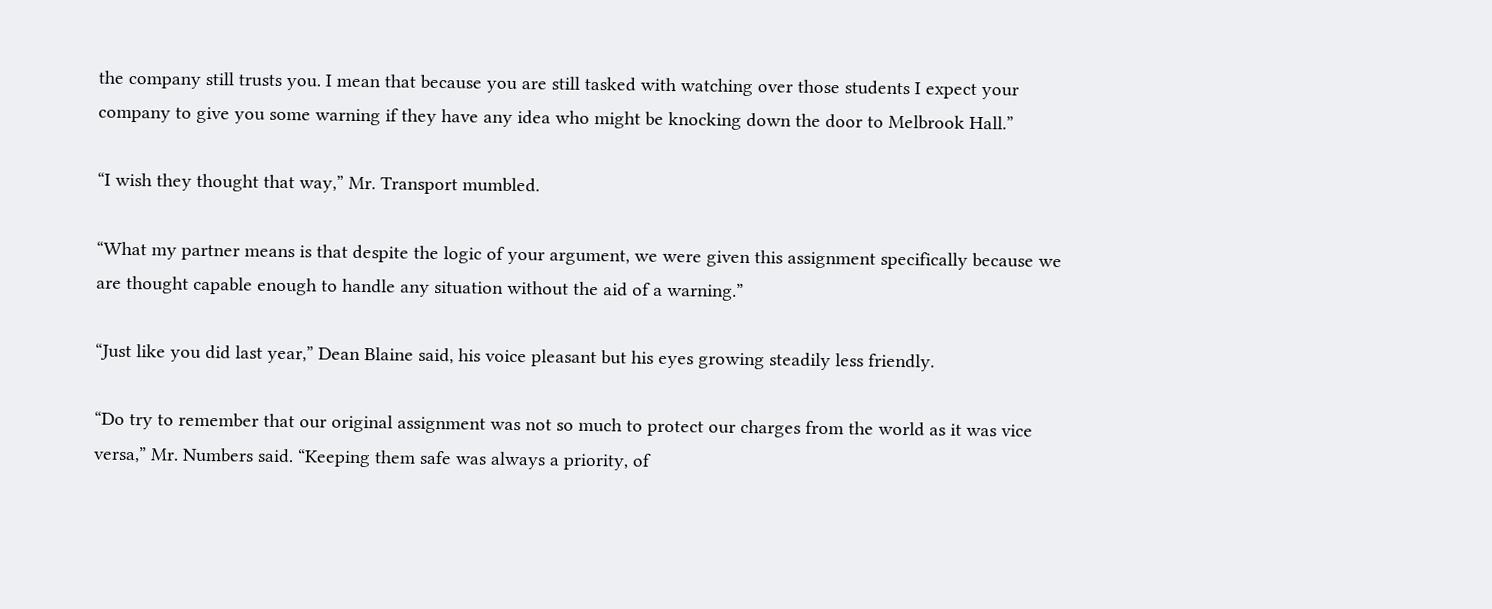the company still trusts you. I mean that because you are still tasked with watching over those students I expect your company to give you some warning if they have any idea who might be knocking down the door to Melbrook Hall.”

“I wish they thought that way,” Mr. Transport mumbled.

“What my partner means is that despite the logic of your argument, we were given this assignment specifically because we are thought capable enough to handle any situation without the aid of a warning.”

“Just like you did last year,” Dean Blaine said, his voice pleasant but his eyes growing steadily less friendly.

“Do try to remember that our original assignment was not so much to protect our charges from the world as it was vice versa,” Mr. Numbers said. “Keeping them safe was always a priority, of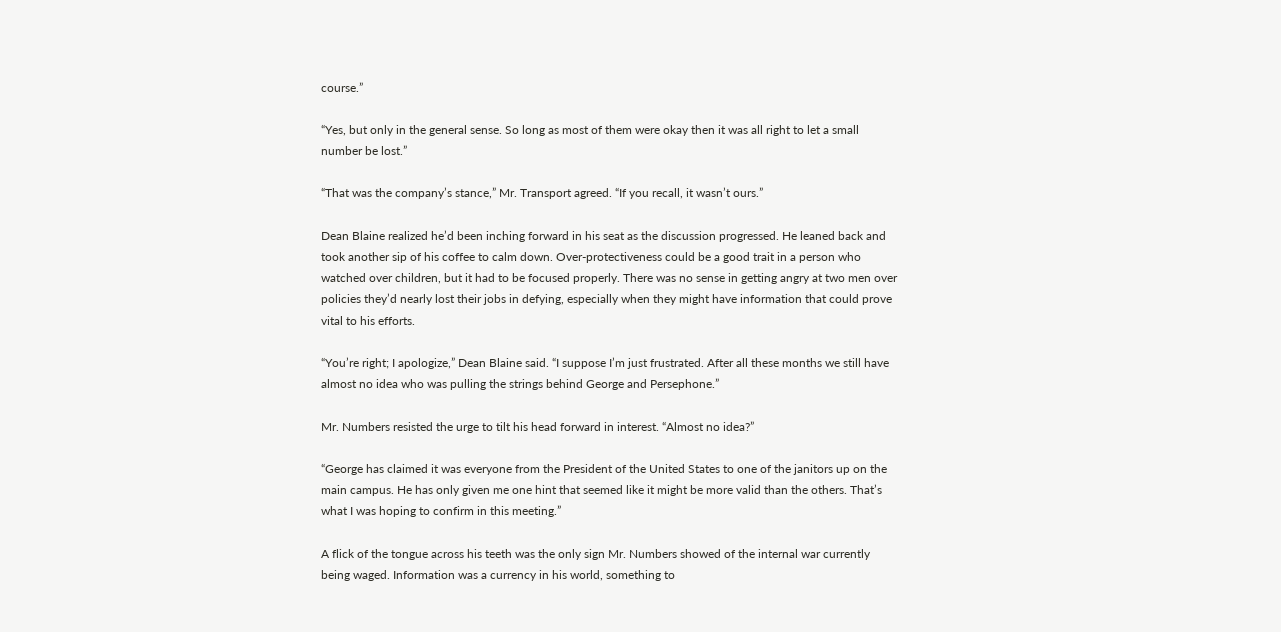course.”

“Yes, but only in the general sense. So long as most of them were okay then it was all right to let a small number be lost.”

“That was the company’s stance,” Mr. Transport agreed. “If you recall, it wasn’t ours.”

Dean Blaine realized he’d been inching forward in his seat as the discussion progressed. He leaned back and took another sip of his coffee to calm down. Over-protectiveness could be a good trait in a person who watched over children, but it had to be focused properly. There was no sense in getting angry at two men over policies they’d nearly lost their jobs in defying, especially when they might have information that could prove vital to his efforts.

“You’re right; I apologize,” Dean Blaine said. “I suppose I’m just frustrated. After all these months we still have almost no idea who was pulling the strings behind George and Persephone.”

Mr. Numbers resisted the urge to tilt his head forward in interest. “Almost no idea?”

“George has claimed it was everyone from the President of the United States to one of the janitors up on the main campus. He has only given me one hint that seemed like it might be more valid than the others. That’s what I was hoping to confirm in this meeting.”

A flick of the tongue across his teeth was the only sign Mr. Numbers showed of the internal war currently being waged. Information was a currency in his world, something to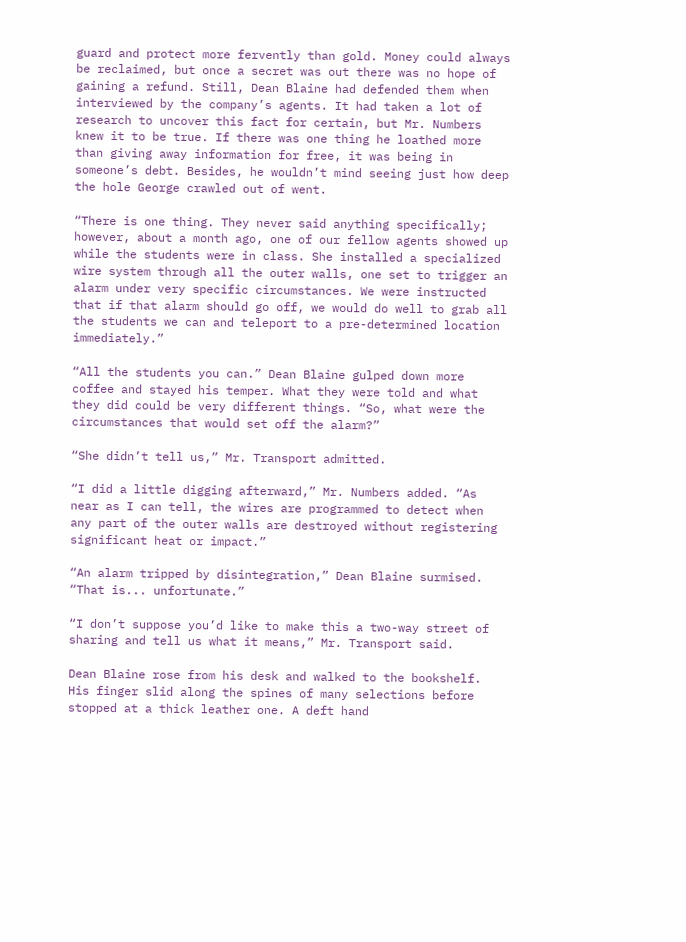guard and protect more fervently than gold. Money could always be reclaimed, but once a secret was out there was no hope of gaining a refund. Still, Dean Blaine had defended them when interviewed by the company’s agents. It had taken a lot of research to uncover this fact for certain, but Mr. Numbers knew it to be true. If there was one thing he loathed more than giving away information for free, it was being in someone’s debt. Besides, he wouldn’t mind seeing just how deep the hole George crawled out of went.

“There is one thing. They never said anything specifically; however, about a month ago, one of our fellow agents showed up while the students were in class. She installed a specialized wire system through all the outer walls, one set to trigger an alarm under very specific circumstances. We were instructed that if that alarm should go off, we would do well to grab all the students we can and teleport to a pre-determined location immediately.”

“All the students you can.” Dean Blaine gulped down more coffee and stayed his temper. What they were told and what they did could be very different things. “So, what were the circumstances that would set off the alarm?”

“She didn’t tell us,” Mr. Transport admitted.

“I did a little digging afterward,” Mr. Numbers added. “As near as I can tell, the wires are programmed to detect when any part of the outer walls are destroyed without registering significant heat or impact.”

“An alarm tripped by disintegration,” Dean Blaine surmised. “That is... unfortunate.”

“I don’t suppose you’d like to make this a two-way street of sharing and tell us what it means,” Mr. Transport said.

Dean Blaine rose from his desk and walked to the bookshelf. His finger slid along the spines of many selections before stopped at a thick leather one. A deft hand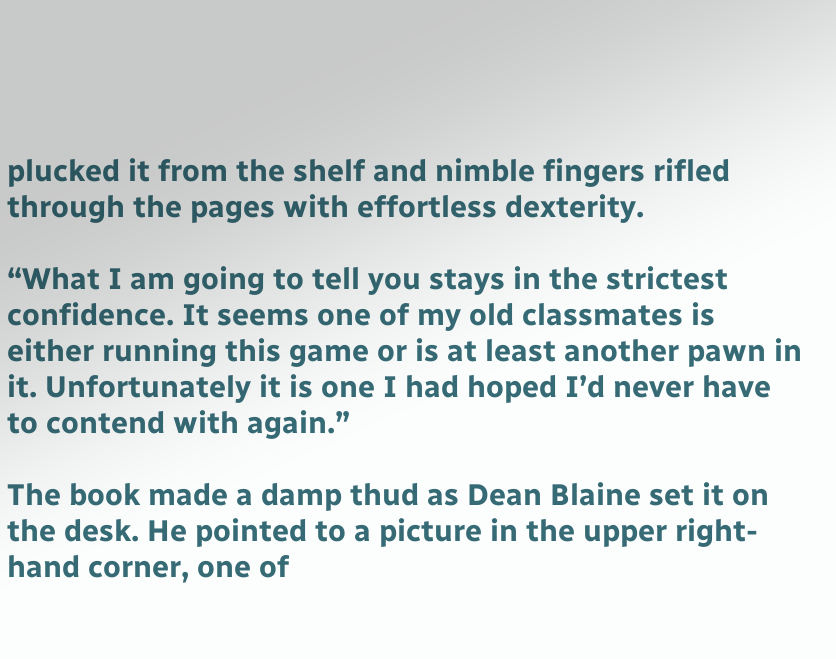plucked it from the shelf and nimble fingers rifled through the pages with effortless dexterity.

“What I am going to tell you stays in the strictest confidence. It seems one of my old classmates is either running this game or is at least another pawn in it. Unfortunately it is one I had hoped I’d never have to contend with again.”

The book made a damp thud as Dean Blaine set it on the desk. He pointed to a picture in the upper right-hand corner, one of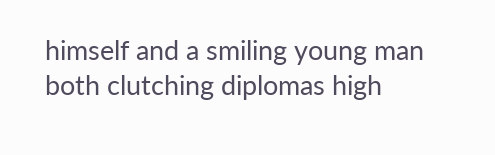himself and a smiling young man both clutching diplomas high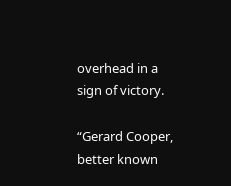overhead in a sign of victory.

“Gerard Cooper, better known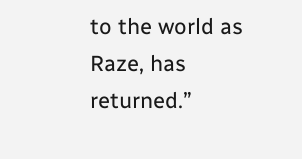to the world as Raze, has returned.”